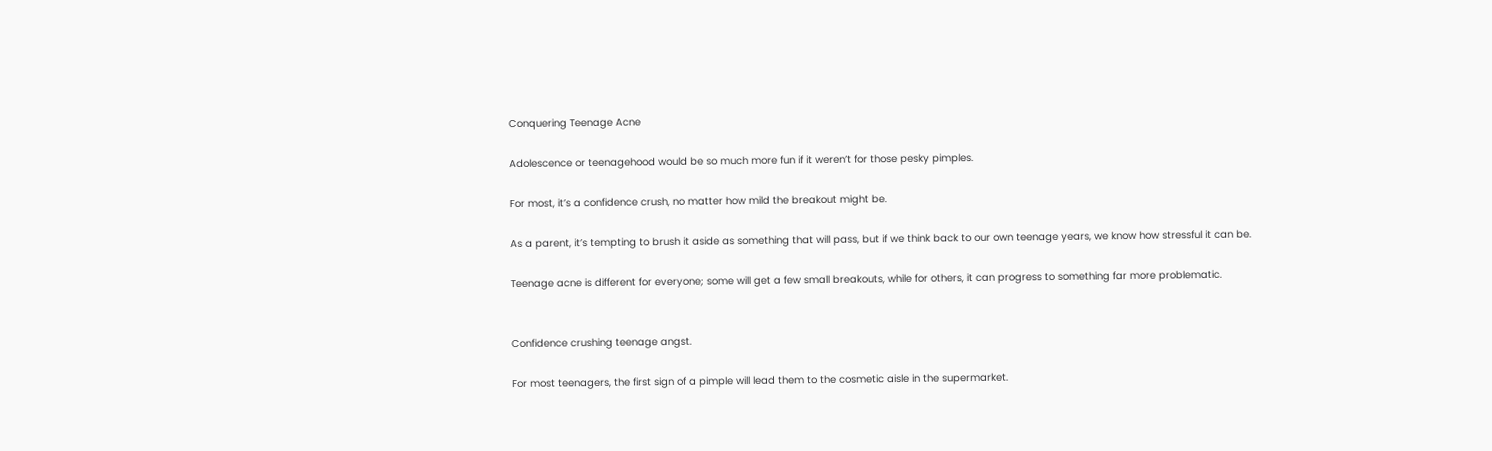Conquering Teenage Acne

Adolescence or teenagehood would be so much more fun if it weren’t for those pesky pimples.

For most, it’s a confidence crush, no matter how mild the breakout might be.

As a parent, it’s tempting to brush it aside as something that will pass, but if we think back to our own teenage years, we know how stressful it can be.

Teenage acne is different for everyone; some will get a few small breakouts, while for others, it can progress to something far more problematic.


Confidence crushing teenage angst.

For most teenagers, the first sign of a pimple will lead them to the cosmetic aisle in the supermarket.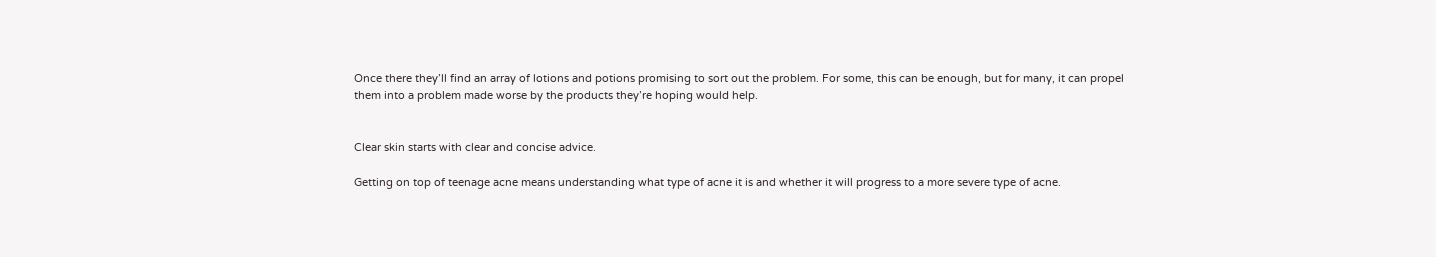Once there they’ll find an array of lotions and potions promising to sort out the problem. For some, this can be enough, but for many, it can propel them into a problem made worse by the products they’re hoping would help.


Clear skin starts with clear and concise advice.

Getting on top of teenage acne means understanding what type of acne it is and whether it will progress to a more severe type of acne.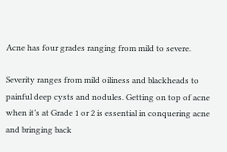Acne has four grades ranging from mild to severe.

Severity ranges from mild oiliness and blackheads to painful deep cysts and nodules. Getting on top of acne when it’s at Grade 1 or 2 is essential in conquering acne and bringing back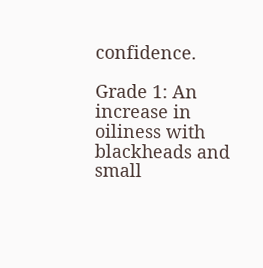confidence.

Grade 1: An increase in oiliness with blackheads and small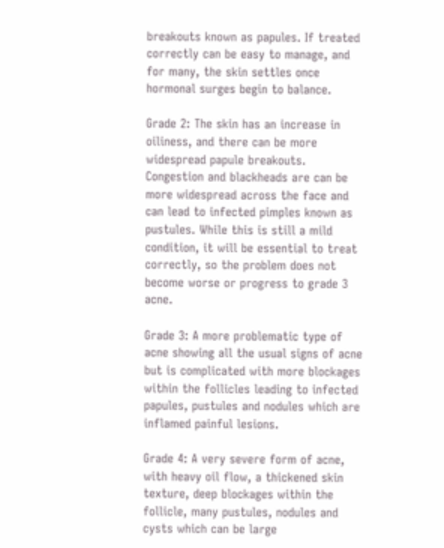breakouts known as papules. If treated correctly can be easy to manage, and for many, the skin settles once hormonal surges begin to balance.

Grade 2: The skin has an increase in oiliness, and there can be more widespread papule breakouts. Congestion and blackheads are can be more widespread across the face and can lead to infected pimples known as pustules. While this is still a mild condition, it will be essential to treat correctly, so the problem does not become worse or progress to grade 3 acne.

Grade 3: A more problematic type of acne showing all the usual signs of acne but is complicated with more blockages within the follicles leading to infected papules, pustules and nodules which are inflamed painful lesions.

Grade 4: A very severe form of acne, with heavy oil flow, a thickened skin texture, deep blockages within the follicle, many pustules, nodules and cysts which can be large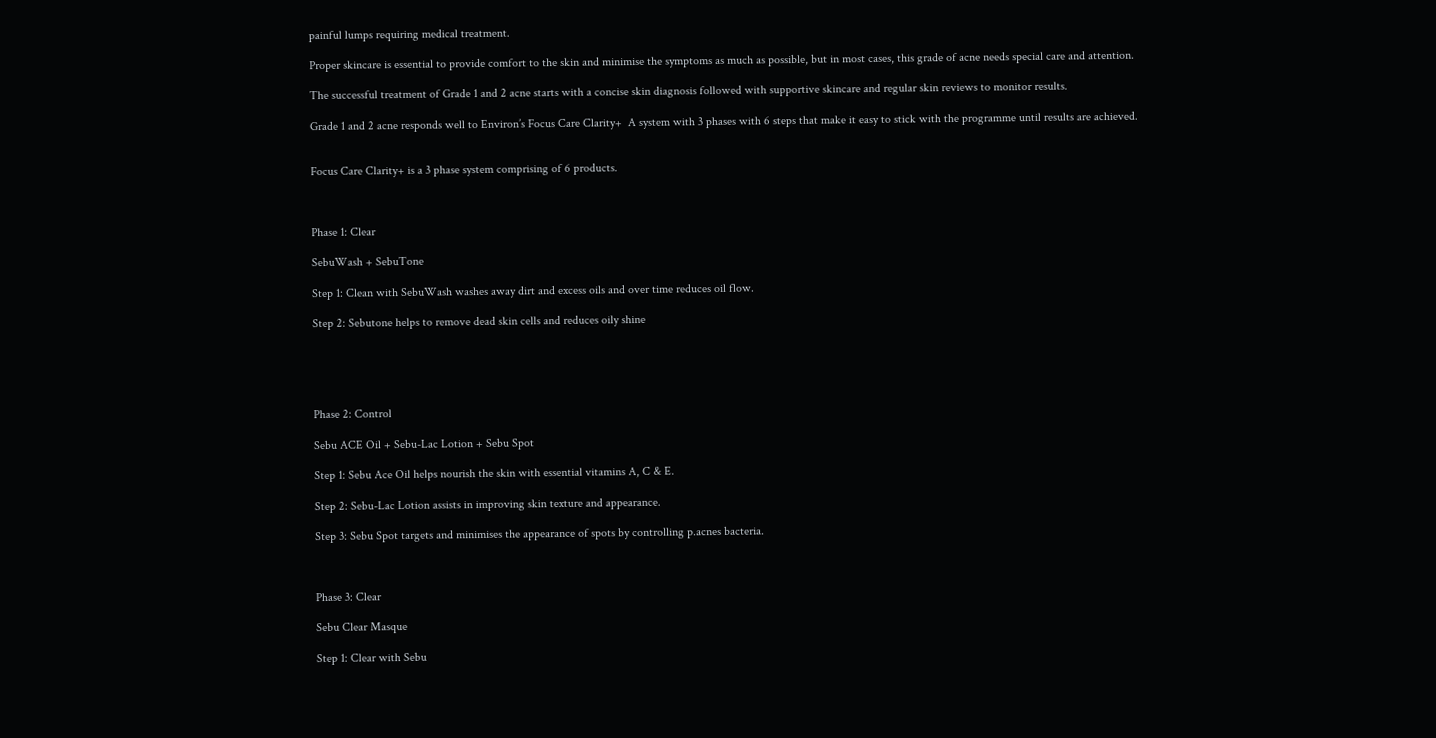painful lumps requiring medical treatment.

Proper skincare is essential to provide comfort to the skin and minimise the symptoms as much as possible, but in most cases, this grade of acne needs special care and attention.

The successful treatment of Grade 1 and 2 acne starts with a concise skin diagnosis followed with supportive skincare and regular skin reviews to monitor results.

Grade 1 and 2 acne responds well to Environ’s Focus Care Clarity+  A system with 3 phases with 6 steps that make it easy to stick with the programme until results are achieved.


Focus Care Clarity+ is a 3 phase system comprising of 6 products.



Phase 1: Clear

SebuWash + SebuTone

Step 1: Clean with SebuWash washes away dirt and excess oils and over time reduces oil flow.

Step 2: Sebutone helps to remove dead skin cells and reduces oily shine





Phase 2: Control

Sebu ACE Oil + Sebu-Lac Lotion + Sebu Spot

Step 1: Sebu Ace Oil helps nourish the skin with essential vitamins A, C & E.

Step 2: Sebu-Lac Lotion assists in improving skin texture and appearance.

Step 3: Sebu Spot targets and minimises the appearance of spots by controlling p.acnes bacteria.



Phase 3: Clear

Sebu Clear Masque

Step 1: Clear with Sebu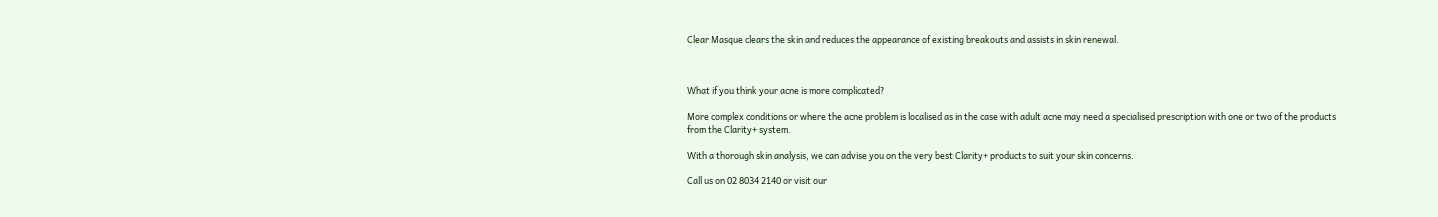Clear Masque clears the skin and reduces the appearance of existing breakouts and assists in skin renewal.



What if you think your acne is more complicated?

More complex conditions or where the acne problem is localised as in the case with adult acne may need a specialised prescription with one or two of the products from the Clarity+ system.

With a thorough skin analysis, we can advise you on the very best Clarity+ products to suit your skin concerns.

Call us on 02 8034 2140 or visit our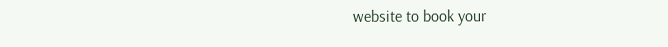website to book your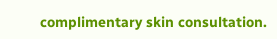complimentary skin consultation.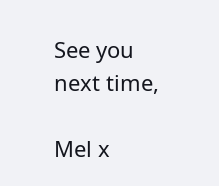See you next time,

Mel x